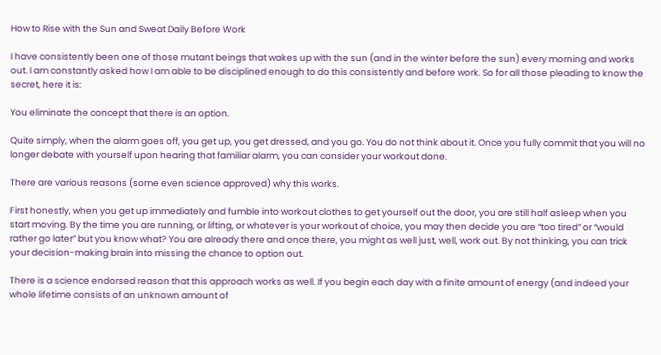How to Rise with the Sun and Sweat Daily Before Work

I have consistently been one of those mutant beings that wakes up with the sun (and in the winter before the sun) every morning and works out. I am constantly asked how I am able to be disciplined enough to do this consistently and before work. So for all those pleading to know the secret, here it is:

You eliminate the concept that there is an option.

Quite simply, when the alarm goes off, you get up, you get dressed, and you go. You do not think about it. Once you fully commit that you will no longer debate with yourself upon hearing that familiar alarm, you can consider your workout done.

There are various reasons (some even science approved) why this works.

First honestly, when you get up immediately and fumble into workout clothes to get yourself out the door, you are still half asleep when you start moving. By the time you are running, or lifting, or whatever is your workout of choice, you may then decide you are “too tired” or “would rather go later” but you know what? You are already there and once there, you might as well just, well, work out. By not thinking, you can trick your decision-making brain into missing the chance to option out.

There is a science endorsed reason that this approach works as well. If you begin each day with a finite amount of energy (and indeed your whole lifetime consists of an unknown amount of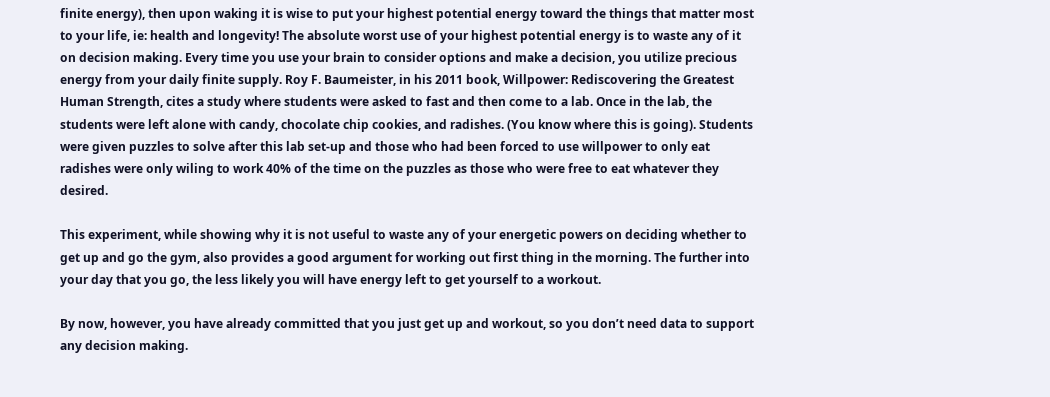finite energy), then upon waking it is wise to put your highest potential energy toward the things that matter most to your life, ie: health and longevity! The absolute worst use of your highest potential energy is to waste any of it on decision making. Every time you use your brain to consider options and make a decision, you utilize precious energy from your daily finite supply. Roy F. Baumeister, in his 2011 book, Willpower: Rediscovering the Greatest Human Strength, cites a study where students were asked to fast and then come to a lab. Once in the lab, the students were left alone with candy, chocolate chip cookies, and radishes. (You know where this is going). Students were given puzzles to solve after this lab set-up and those who had been forced to use willpower to only eat radishes were only wiling to work 40% of the time on the puzzles as those who were free to eat whatever they desired.

This experiment, while showing why it is not useful to waste any of your energetic powers on deciding whether to get up and go the gym, also provides a good argument for working out first thing in the morning. The further into your day that you go, the less likely you will have energy left to get yourself to a workout.

By now, however, you have already committed that you just get up and workout, so you don’t need data to support any decision making.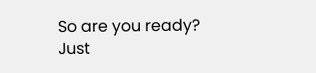So are you ready? Just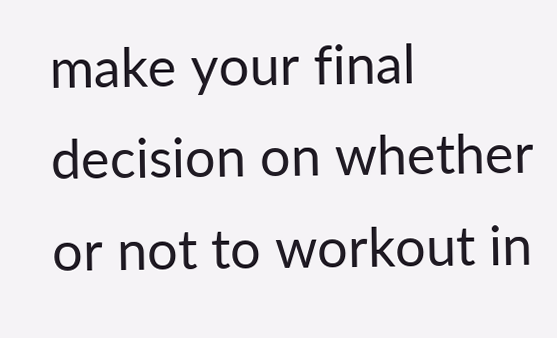make your final decision on whether or not to workout in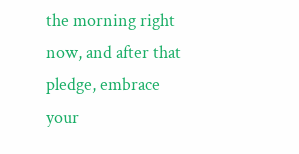the morning right now, and after that pledge, embrace your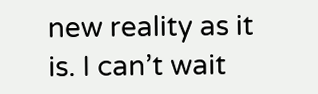new reality as it is. I can’t wait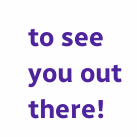to see you out there!